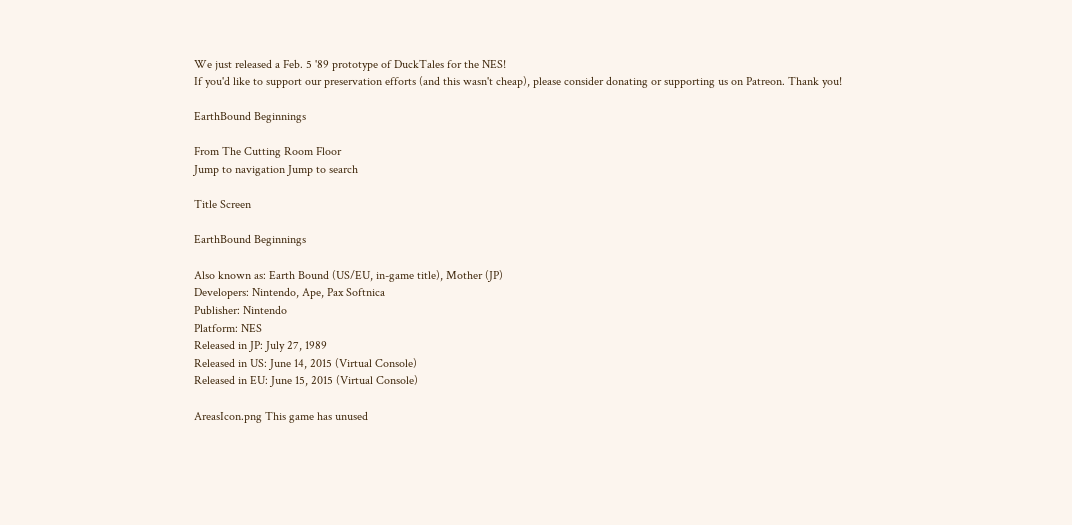We just released a Feb. 5 '89 prototype of DuckTales for the NES!
If you'd like to support our preservation efforts (and this wasn't cheap), please consider donating or supporting us on Patreon. Thank you!

EarthBound Beginnings

From The Cutting Room Floor
Jump to navigation Jump to search

Title Screen

EarthBound Beginnings

Also known as: Earth Bound (US/EU, in-game title), Mother (JP)
Developers: Nintendo, Ape, Pax Softnica
Publisher: Nintendo
Platform: NES
Released in JP: July 27, 1989
Released in US: June 14, 2015 (Virtual Console)
Released in EU: June 15, 2015 (Virtual Console)

AreasIcon.png This game has unused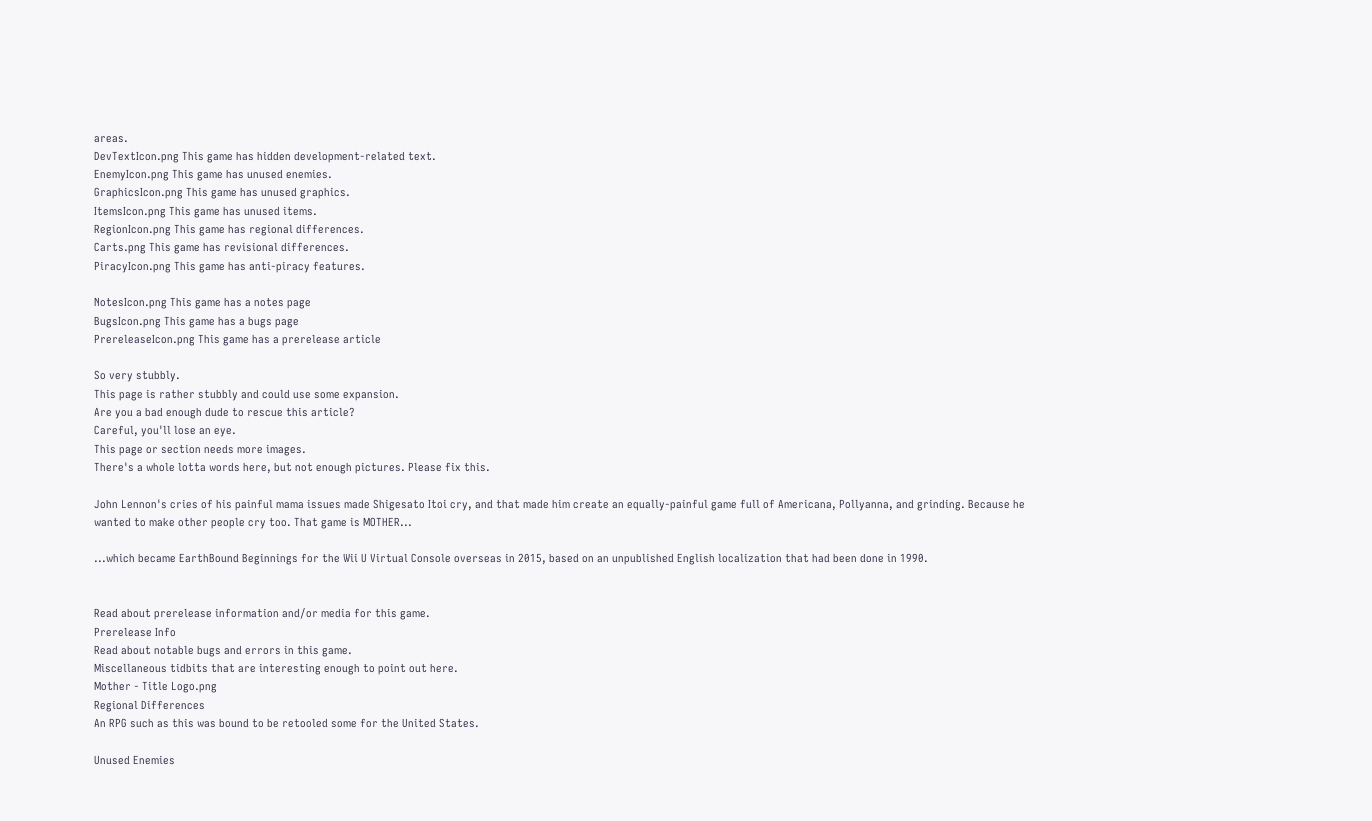areas.
DevTextIcon.png This game has hidden development-related text.
EnemyIcon.png This game has unused enemies.
GraphicsIcon.png This game has unused graphics.
ItemsIcon.png This game has unused items.
RegionIcon.png This game has regional differences.
Carts.png This game has revisional differences.
PiracyIcon.png This game has anti-piracy features.

NotesIcon.png This game has a notes page
BugsIcon.png This game has a bugs page
PrereleaseIcon.png This game has a prerelease article

So very stubbly.
This page is rather stubbly and could use some expansion.
Are you a bad enough dude to rescue this article?
Careful, you'll lose an eye.
This page or section needs more images.
There's a whole lotta words here, but not enough pictures. Please fix this.

John Lennon's cries of his painful mama issues made Shigesato Itoi cry, and that made him create an equally-painful game full of Americana, Pollyanna, and grinding. Because he wanted to make other people cry too. That game is MOTHER...

...which became EarthBound Beginnings for the Wii U Virtual Console overseas in 2015, based on an unpublished English localization that had been done in 1990.


Read about prerelease information and/or media for this game.
Prerelease Info
Read about notable bugs and errors in this game.
Miscellaneous tidbits that are interesting enough to point out here.
Mother - Title Logo.png
Regional Differences
An RPG such as this was bound to be retooled some for the United States.

Unused Enemies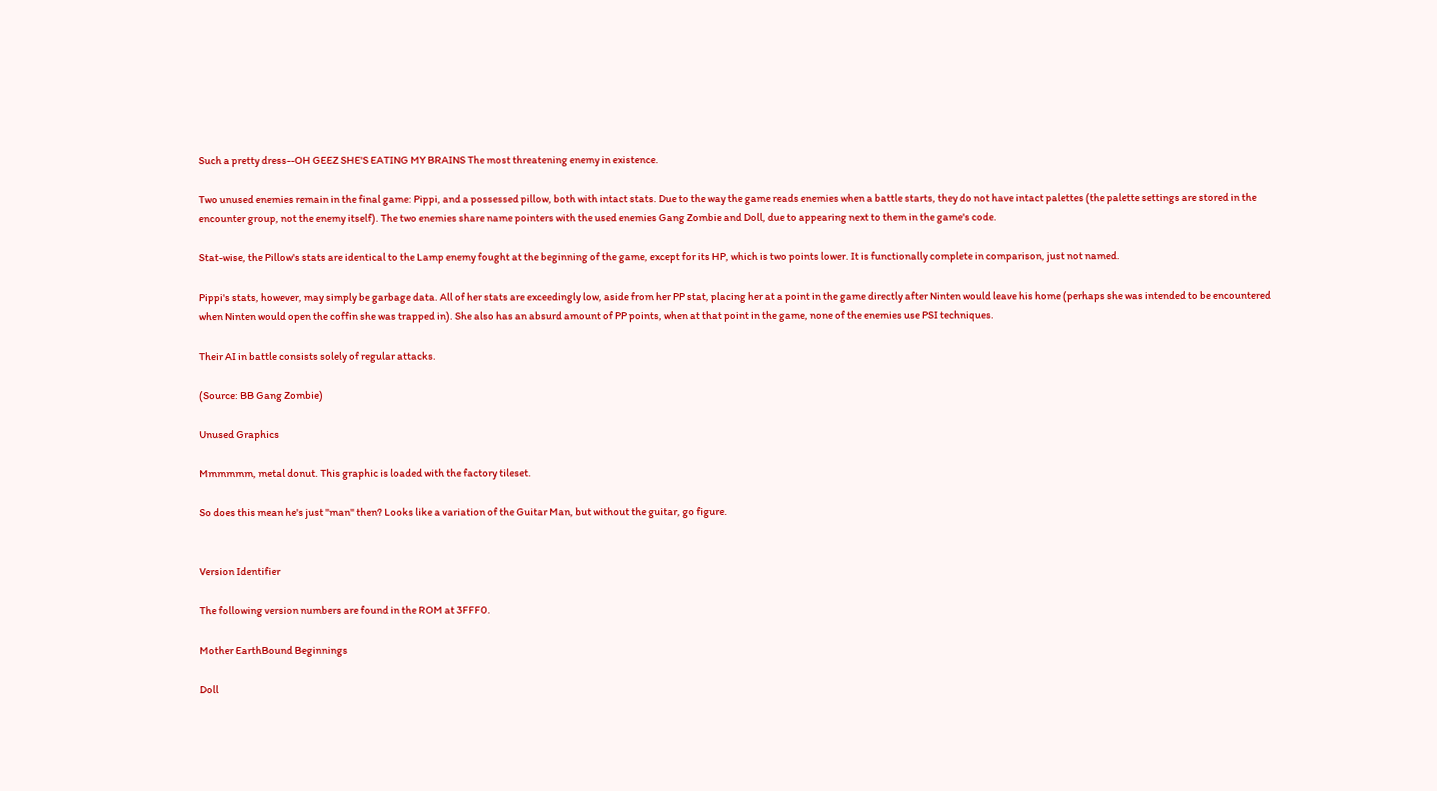Such a pretty dress--OH GEEZ SHE'S EATING MY BRAINS The most threatening enemy in existence.

Two unused enemies remain in the final game: Pippi, and a possessed pillow, both with intact stats. Due to the way the game reads enemies when a battle starts, they do not have intact palettes (the palette settings are stored in the encounter group, not the enemy itself). The two enemies share name pointers with the used enemies Gang Zombie and Doll, due to appearing next to them in the game's code.

Stat-wise, the Pillow's stats are identical to the Lamp enemy fought at the beginning of the game, except for its HP, which is two points lower. It is functionally complete in comparison, just not named.

Pippi's stats, however, may simply be garbage data. All of her stats are exceedingly low, aside from her PP stat, placing her at a point in the game directly after Ninten would leave his home (perhaps she was intended to be encountered when Ninten would open the coffin she was trapped in). She also has an absurd amount of PP points, when at that point in the game, none of the enemies use PSI techniques.

Their AI in battle consists solely of regular attacks.

(Source: BB Gang Zombie)

Unused Graphics

Mmmmmm, metal donut. This graphic is loaded with the factory tileset.

So does this mean he's just "man" then? Looks like a variation of the Guitar Man, but without the guitar, go figure.


Version Identifier

The following version numbers are found in the ROM at 3FFF0.

Mother EarthBound Beginnings

Doll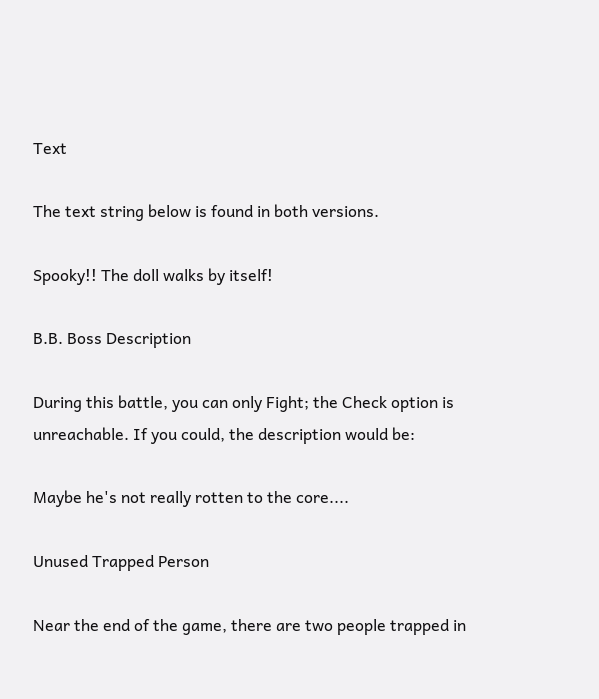Text

The text string below is found in both versions.

Spooky!! The doll walks by itself!

B.B. Boss Description

During this battle, you can only Fight; the Check option is unreachable. If you could, the description would be:

Maybe he's not really rotten to the core....

Unused Trapped Person

Near the end of the game, there are two people trapped in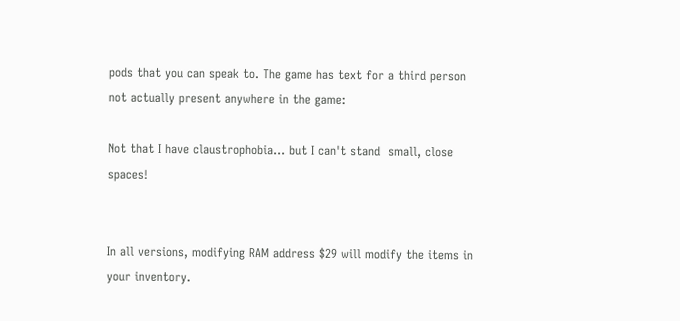pods that you can speak to. The game has text for a third person not actually present anywhere in the game:

Not that I have claustrophobia... but I can't stand  small, close spaces!


In all versions, modifying RAM address $29 will modify the items in your inventory.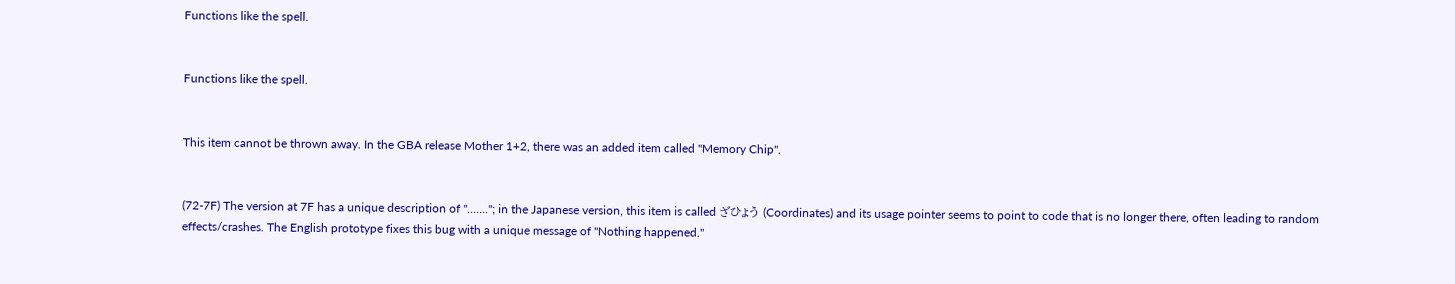Functions like the spell.


Functions like the spell.


This item cannot be thrown away. In the GBA release Mother 1+2, there was an added item called "Memory Chip".


(72-7F) The version at 7F has a unique description of "......."; in the Japanese version, this item is called ざひょう (Coordinates) and its usage pointer seems to point to code that is no longer there, often leading to random effects/crashes. The English prototype fixes this bug with a unique message of "Nothing happened."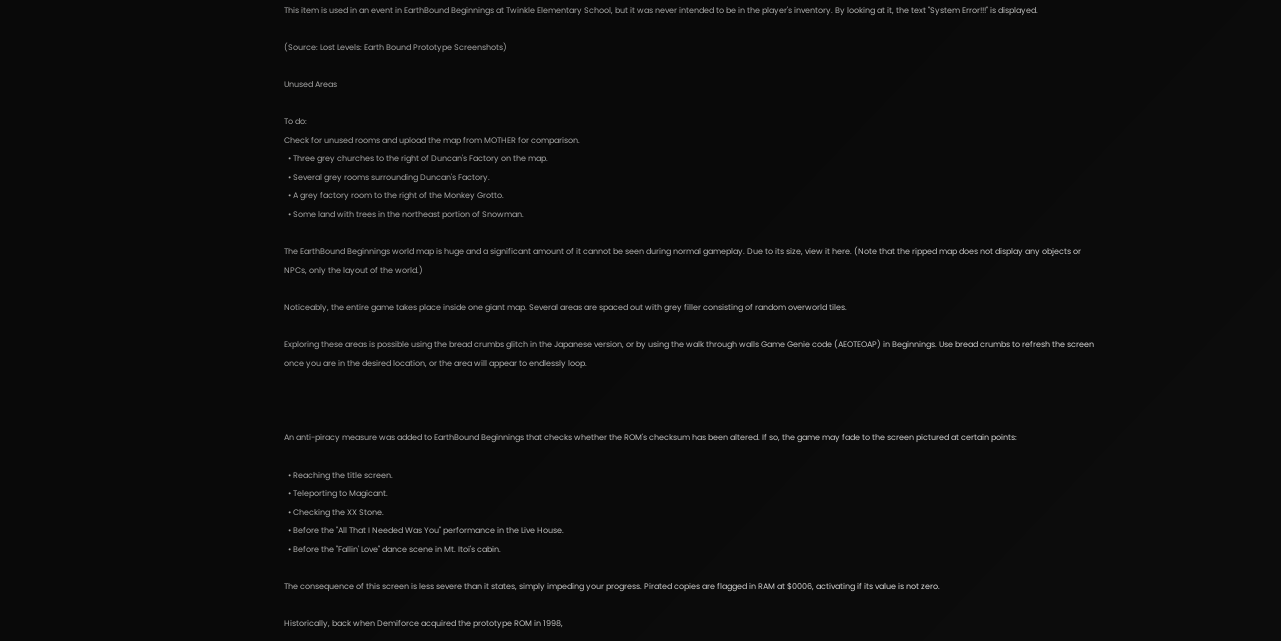This item is used in an event in EarthBound Beginnings at Twinkle Elementary School, but it was never intended to be in the player's inventory. By looking at it, the text "System Error!!!" is displayed.

(Source: Lost Levels: Earth Bound Prototype Screenshots)

Unused Areas

To do:
Check for unused rooms and upload the map from MOTHER for comparison.
  • Three grey churches to the right of Duncan's Factory on the map.
  • Several grey rooms surrounding Duncan's Factory.
  • A grey factory room to the right of the Monkey Grotto.
  • Some land with trees in the northeast portion of Snowman.

The EarthBound Beginnings world map is huge and a significant amount of it cannot be seen during normal gameplay. Due to its size, view it here. (Note that the ripped map does not display any objects or NPCs, only the layout of the world.)

Noticeably, the entire game takes place inside one giant map. Several areas are spaced out with grey filler consisting of random overworld tiles.

Exploring these areas is possible using the bread crumbs glitch in the Japanese version, or by using the walk through walls Game Genie code (AEOTEOAP) in Beginnings. Use bread crumbs to refresh the screen once you are in the desired location, or the area will appear to endlessly loop.



An anti-piracy measure was added to EarthBound Beginnings that checks whether the ROM's checksum has been altered. If so, the game may fade to the screen pictured at certain points:

  • Reaching the title screen.
  • Teleporting to Magicant.
  • Checking the XX Stone.
  • Before the "All That I Needed Was You" performance in the Live House.
  • Before the "Fallin' Love" dance scene in Mt. Itoi's cabin.

The consequence of this screen is less severe than it states, simply impeding your progress. Pirated copies are flagged in RAM at $0006, activating if its value is not zero.

Historically, back when Demiforce acquired the prototype ROM in 1998,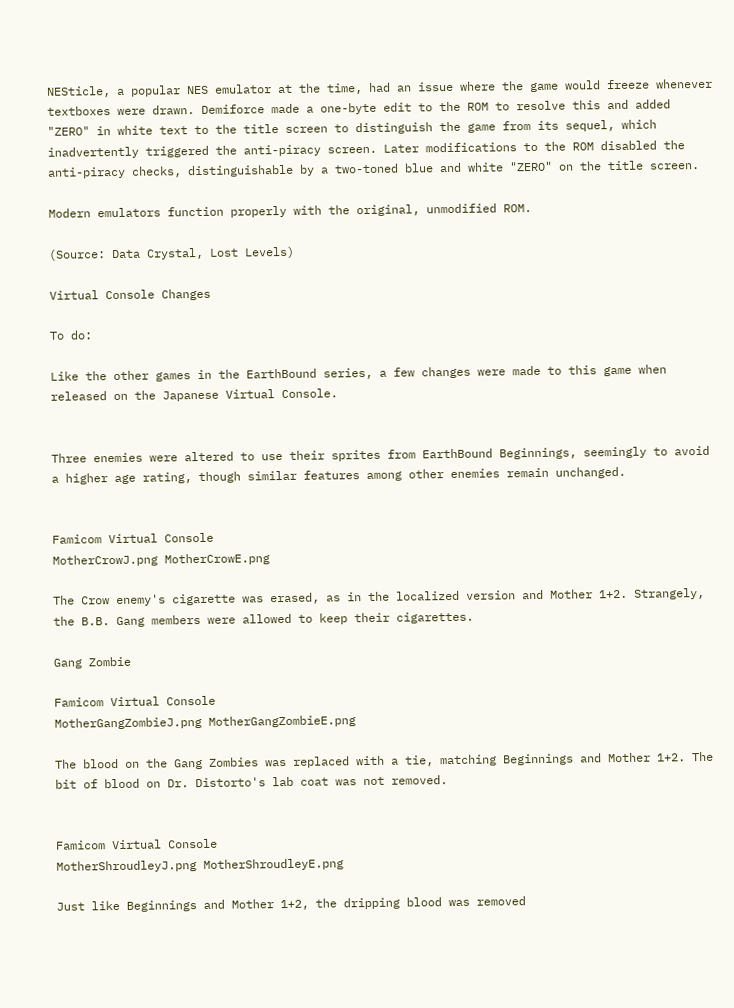NESticle, a popular NES emulator at the time, had an issue where the game would freeze whenever textboxes were drawn. Demiforce made a one-byte edit to the ROM to resolve this and added "ZERO" in white text to the title screen to distinguish the game from its sequel, which inadvertently triggered the anti-piracy screen. Later modifications to the ROM disabled the anti-piracy checks, distinguishable by a two-toned blue and white "ZERO" on the title screen.

Modern emulators function properly with the original, unmodified ROM.

(Source: Data Crystal, Lost Levels)

Virtual Console Changes

To do:

Like the other games in the EarthBound series, a few changes were made to this game when released on the Japanese Virtual Console.


Three enemies were altered to use their sprites from EarthBound Beginnings, seemingly to avoid a higher age rating, though similar features among other enemies remain unchanged.


Famicom Virtual Console
MotherCrowJ.png MotherCrowE.png

The Crow enemy's cigarette was erased, as in the localized version and Mother 1+2. Strangely, the B.B. Gang members were allowed to keep their cigarettes.

Gang Zombie

Famicom Virtual Console
MotherGangZombieJ.png MotherGangZombieE.png

The blood on the Gang Zombies was replaced with a tie, matching Beginnings and Mother 1+2. The bit of blood on Dr. Distorto's lab coat was not removed.


Famicom Virtual Console
MotherShroudleyJ.png MotherShroudleyE.png

Just like Beginnings and Mother 1+2, the dripping blood was removed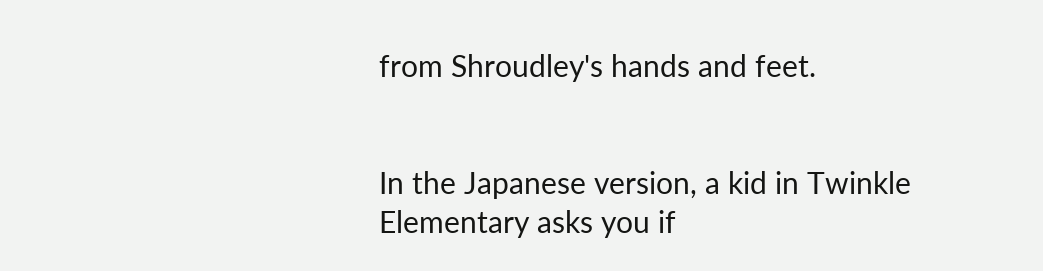from Shroudley's hands and feet.


In the Japanese version, a kid in Twinkle Elementary asks you if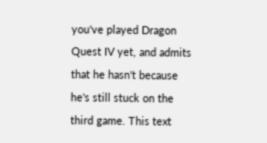you've played Dragon Quest IV yet, and admits that he hasn't because he's still stuck on the third game. This text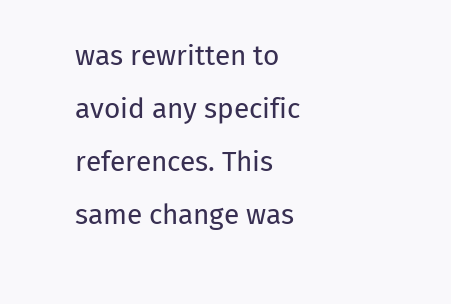was rewritten to avoid any specific references. This same change was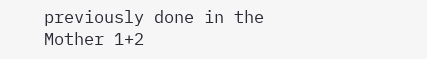previously done in the Mother 1+2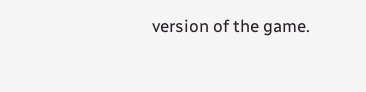version of the game.